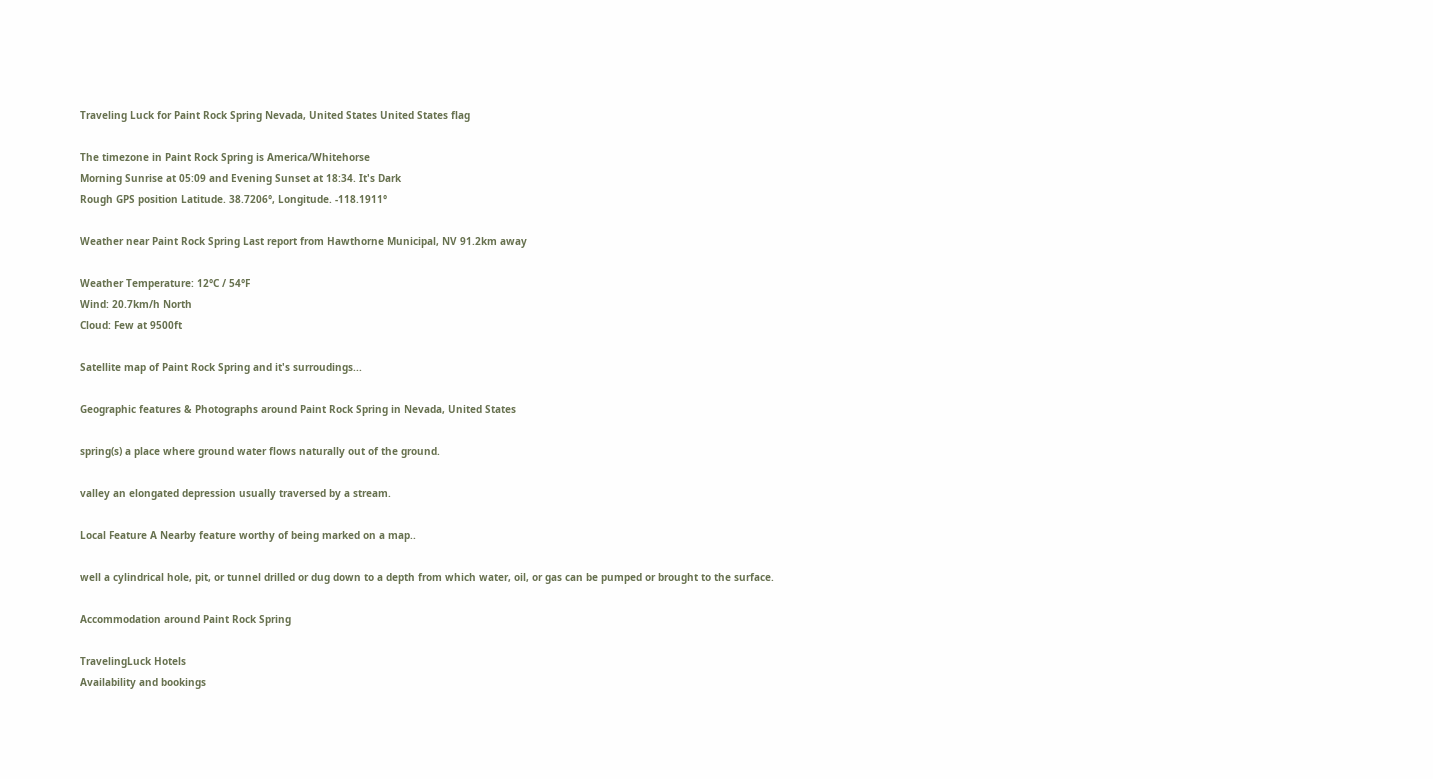Traveling Luck for Paint Rock Spring Nevada, United States United States flag

The timezone in Paint Rock Spring is America/Whitehorse
Morning Sunrise at 05:09 and Evening Sunset at 18:34. It's Dark
Rough GPS position Latitude. 38.7206°, Longitude. -118.1911°

Weather near Paint Rock Spring Last report from Hawthorne Municipal, NV 91.2km away

Weather Temperature: 12°C / 54°F
Wind: 20.7km/h North
Cloud: Few at 9500ft

Satellite map of Paint Rock Spring and it's surroudings...

Geographic features & Photographs around Paint Rock Spring in Nevada, United States

spring(s) a place where ground water flows naturally out of the ground.

valley an elongated depression usually traversed by a stream.

Local Feature A Nearby feature worthy of being marked on a map..

well a cylindrical hole, pit, or tunnel drilled or dug down to a depth from which water, oil, or gas can be pumped or brought to the surface.

Accommodation around Paint Rock Spring

TravelingLuck Hotels
Availability and bookings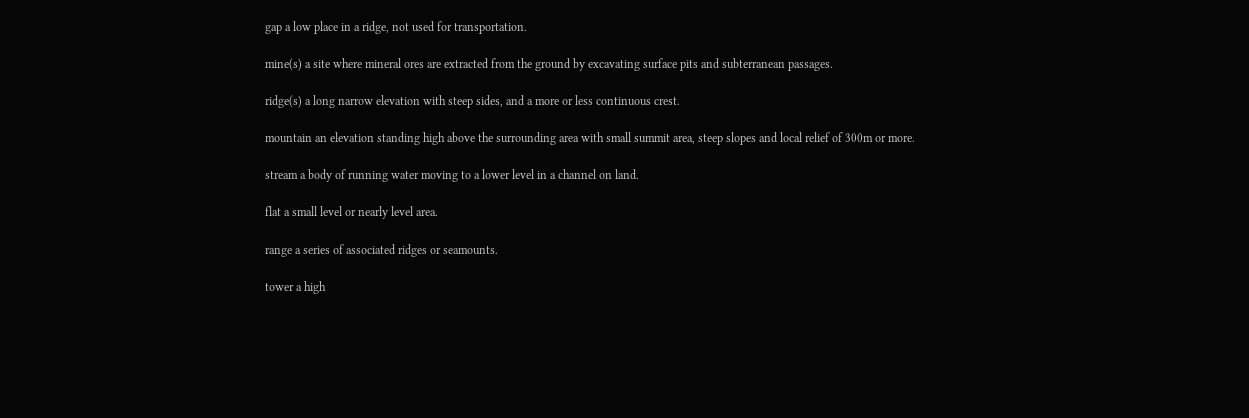gap a low place in a ridge, not used for transportation.

mine(s) a site where mineral ores are extracted from the ground by excavating surface pits and subterranean passages.

ridge(s) a long narrow elevation with steep sides, and a more or less continuous crest.

mountain an elevation standing high above the surrounding area with small summit area, steep slopes and local relief of 300m or more.

stream a body of running water moving to a lower level in a channel on land.

flat a small level or nearly level area.

range a series of associated ridges or seamounts.

tower a high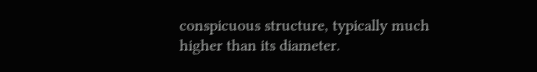conspicuous structure, typically much higher than its diameter.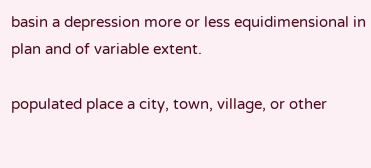basin a depression more or less equidimensional in plan and of variable extent.

populated place a city, town, village, or other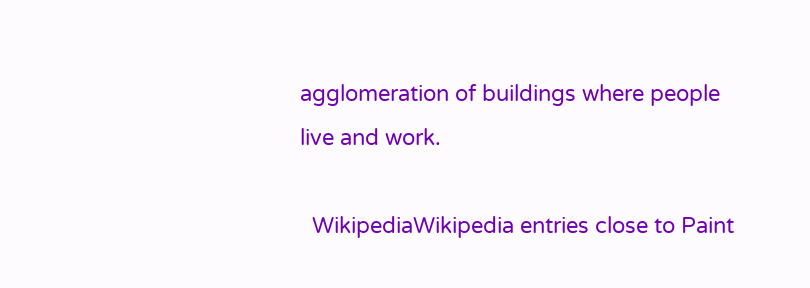agglomeration of buildings where people live and work.

  WikipediaWikipedia entries close to Paint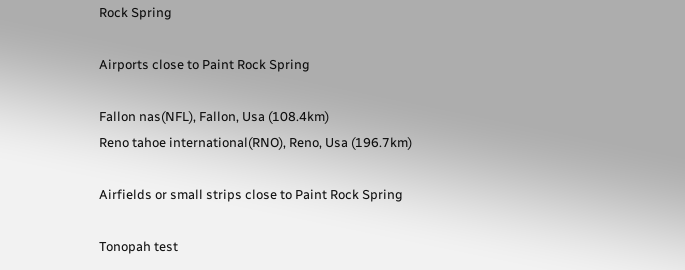Rock Spring

Airports close to Paint Rock Spring

Fallon nas(NFL), Fallon, Usa (108.4km)
Reno tahoe international(RNO), Reno, Usa (196.7km)

Airfields or small strips close to Paint Rock Spring

Tonopah test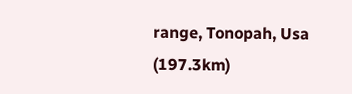range, Tonopah, Usa (197.3km)